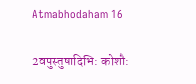Atmabhodaham 16

2वपुस्तुषादिभि: कोशौ: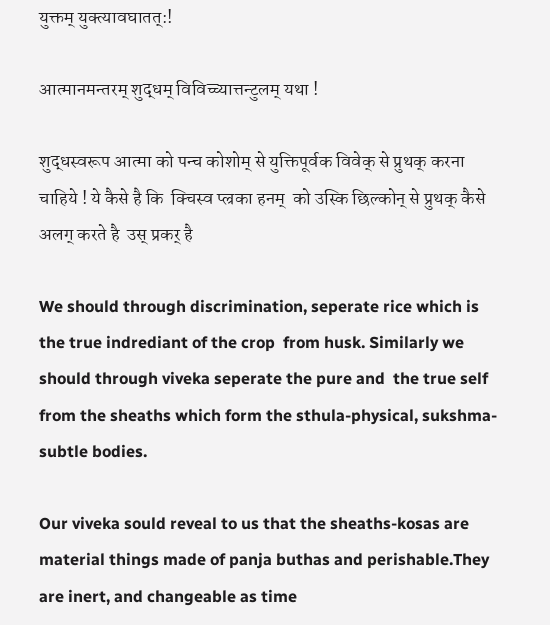युक्तम् युक्त्यावघातत्:!

आत्मानमन्तरम् शुद्धम् विविच्च्यात्तन्टुलम् यथा !

शुद्धस्वरूप आत्मा को पन्च कोशोम् से युक्तिपूर्वक विवेक् से प्रुथक् करना चाहिये ! ये कैसे है कि  क्चिस्व प्ल्रका हनम्  को उस्कि छिल्कोन् से प्रुथक् कैसे अलग् करते है  उस् प्रकर् है

We should through discrimination, seperate rice which is the true indrediant of the crop  from husk. Similarly we should through viveka seperate the pure and  the true self from the sheaths which form the sthula-physical, sukshma- subtle bodies.

Our viveka sould reveal to us that the sheaths-kosas are material things made of panja buthas and perishable.They are inert, and changeable as time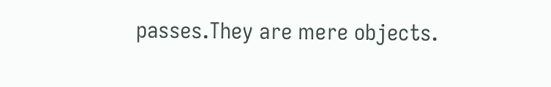passes.They are mere objects.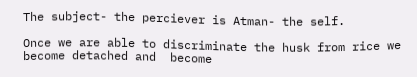The subject- the perciever is Atman- the self.

Once we are able to discriminate the husk from rice we become detached and  become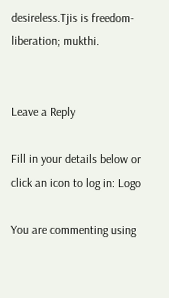desireless.Tjis is freedom-liberation; mukthi.


Leave a Reply

Fill in your details below or click an icon to log in: Logo

You are commenting using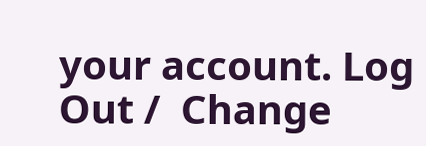your account. Log Out /  Change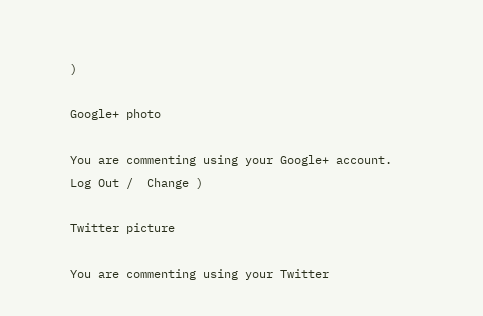)

Google+ photo

You are commenting using your Google+ account. Log Out /  Change )

Twitter picture

You are commenting using your Twitter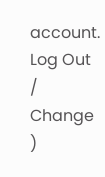account. Log Out /  Change )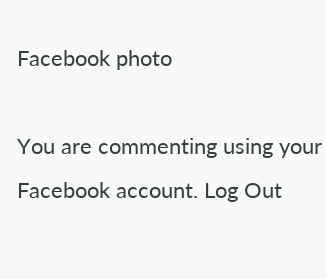Facebook photo

You are commenting using your Facebook account. Log Out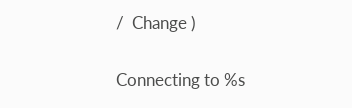/  Change )


Connecting to %s